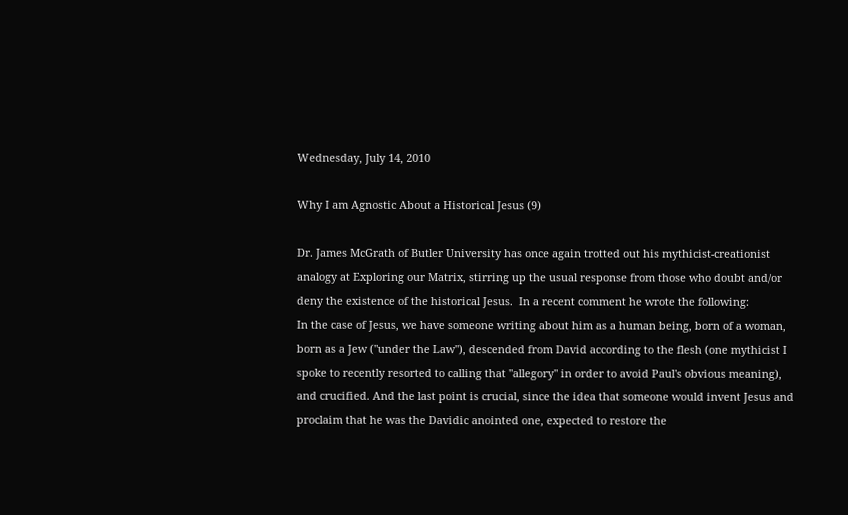Wednesday, July 14, 2010

Why I am Agnostic About a Historical Jesus (9)

Dr. James McGrath of Butler University has once again trotted out his mythicist-creationist analogy at Exploring our Matrix, stirring up the usual response from those who doubt and/or deny the existence of the historical Jesus.  In a recent comment he wrote the following:
In the case of Jesus, we have someone writing about him as a human being, born of a woman, born as a Jew ("under the Law"), descended from David according to the flesh (one mythicist I spoke to recently resorted to calling that "allegory" in order to avoid Paul's obvious meaning), and crucified. And the last point is crucial, since the idea that someone would invent Jesus and proclaim that he was the Davidic anointed one, expected to restore the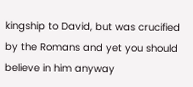kingship to David, but was crucified by the Romans and yet you should believe in him anyway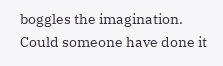boggles the imagination. Could someone have done it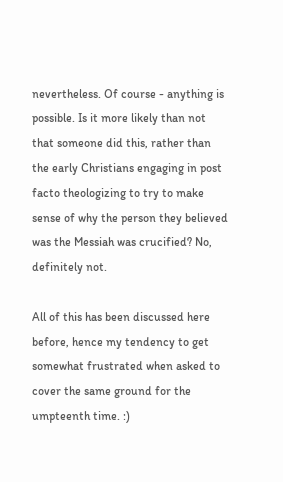nevertheless. Of course - anything is possible. Is it more likely than not that someone did this, rather than the early Christians engaging in post facto theologizing to try to make sense of why the person they believed was the Messiah was crucified? No, definitely not.

All of this has been discussed here before, hence my tendency to get somewhat frustrated when asked to cover the same ground for the umpteenth time. :)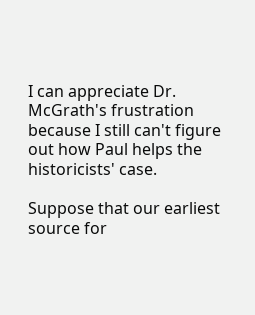I can appreciate Dr. McGrath's frustration because I still can't figure out how Paul helps the historicists' case.

Suppose that our earliest source for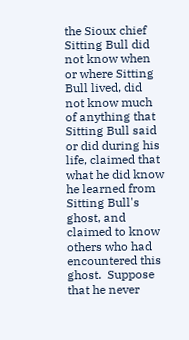the Sioux chief Sitting Bull did not know when or where Sitting Bull lived, did not know much of anything that Sitting Bull said or did during his life, claimed that what he did know he learned from Sitting Bull's ghost, and claimed to know others who had encountered this ghost.  Suppose that he never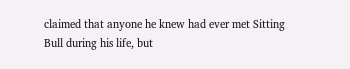claimed that anyone he knew had ever met Sitting Bull during his life, but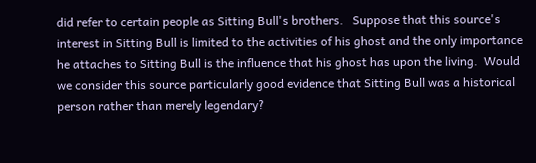did refer to certain people as Sitting Bull's brothers.   Suppose that this source's interest in Sitting Bull is limited to the activities of his ghost and the only importance he attaches to Sitting Bull is the influence that his ghost has upon the living.  Would we consider this source particularly good evidence that Sitting Bull was a historical person rather than merely legendary?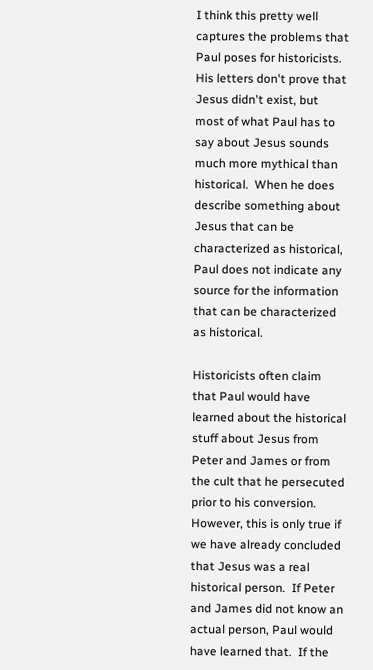I think this pretty well captures the problems that Paul poses for historicists.  His letters don't prove that Jesus didn't exist, but most of what Paul has to say about Jesus sounds much more mythical than historical.  When he does describe something about Jesus that can be characterized as historical,  Paul does not indicate any source for the information that can be characterized as historical.

Historicists often claim that Paul would have learned about the historical stuff about Jesus from Peter and James or from the cult that he persecuted prior to his conversion.  However, this is only true if we have already concluded that Jesus was a real historical person.  If Peter and James did not know an actual person, Paul would have learned that.  If the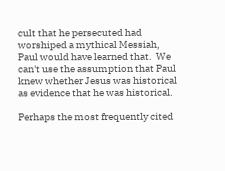cult that he persecuted had worshiped a mythical Messiah, Paul would have learned that.  We can't use the assumption that Paul knew whether Jesus was historical as evidence that he was historical.

Perhaps the most frequently cited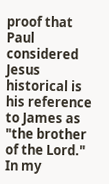proof that Paul considered Jesus historical is his reference to James as "the brother of the Lord."  In my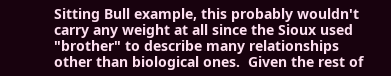Sitting Bull example, this probably wouldn't carry any weight at all since the Sioux used "brother" to describe many relationships other than biological ones.  Given the rest of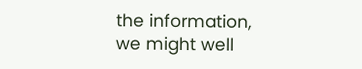the information, we might well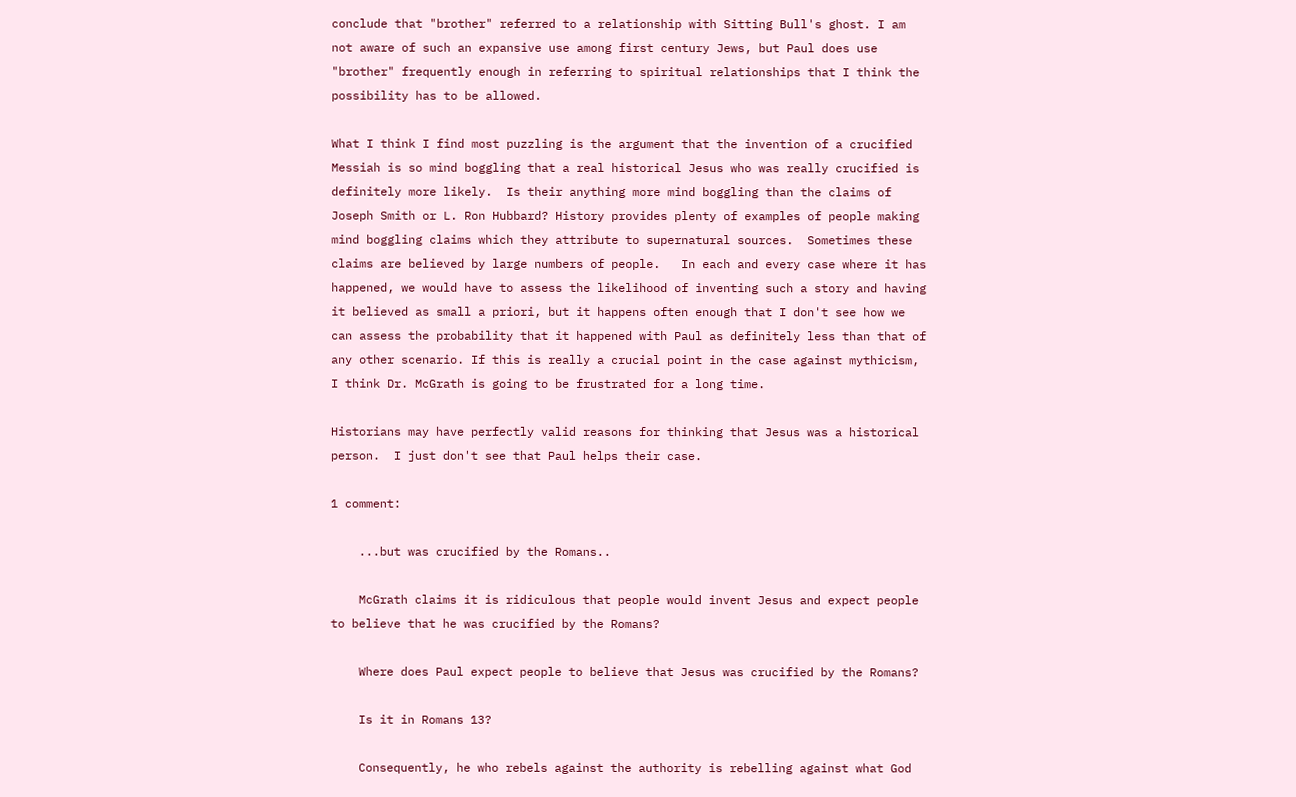conclude that "brother" referred to a relationship with Sitting Bull's ghost. I am not aware of such an expansive use among first century Jews, but Paul does use "brother" frequently enough in referring to spiritual relationships that I think the possibility has to be allowed.

What I think I find most puzzling is the argument that the invention of a crucified Messiah is so mind boggling that a real historical Jesus who was really crucified is definitely more likely.  Is their anything more mind boggling than the claims of Joseph Smith or L. Ron Hubbard? History provides plenty of examples of people making mind boggling claims which they attribute to supernatural sources.  Sometimes these claims are believed by large numbers of people.   In each and every case where it has happened, we would have to assess the likelihood of inventing such a story and having it believed as small a priori, but it happens often enough that I don't see how we can assess the probability that it happened with Paul as definitely less than that of any other scenario. If this is really a crucial point in the case against mythicism, I think Dr. McGrath is going to be frustrated for a long time.

Historians may have perfectly valid reasons for thinking that Jesus was a historical person.  I just don't see that Paul helps their case.

1 comment:

    ...but was crucified by the Romans..

    McGrath claims it is ridiculous that people would invent Jesus and expect people to believe that he was crucified by the Romans?

    Where does Paul expect people to believe that Jesus was crucified by the Romans?

    Is it in Romans 13?

    Consequently, he who rebels against the authority is rebelling against what God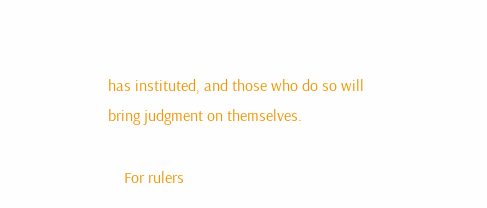has instituted, and those who do so will bring judgment on themselves.

    For rulers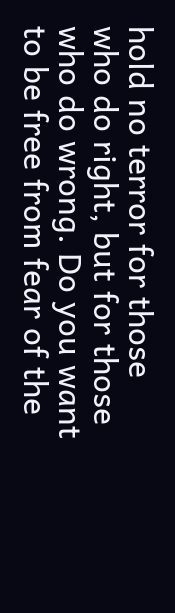hold no terror for those who do right, but for those who do wrong. Do you want to be free from fear of the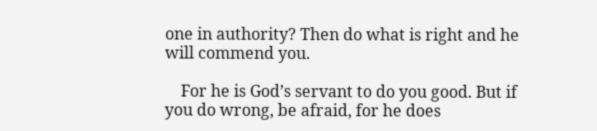one in authority? Then do what is right and he will commend you.

    For he is God’s servant to do you good. But if you do wrong, be afraid, for he does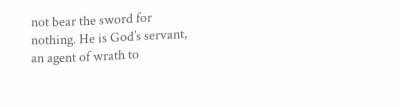not bear the sword for nothing. He is God’s servant, an agent of wrath to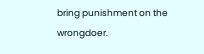bring punishment on the wrongdoer.